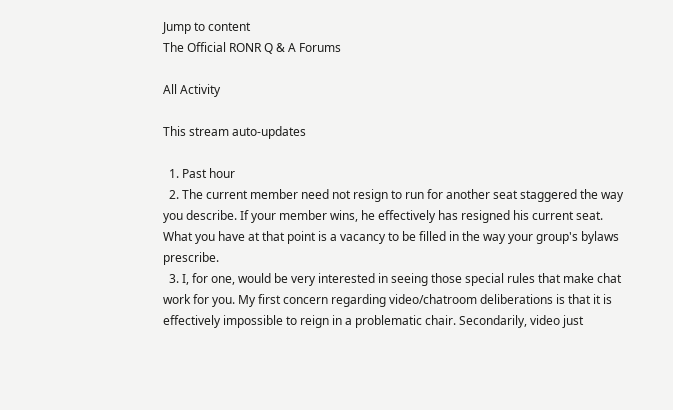Jump to content
The Official RONR Q & A Forums

All Activity

This stream auto-updates

  1. Past hour
  2. The current member need not resign to run for another seat staggered the way you describe. If your member wins, he effectively has resigned his current seat. What you have at that point is a vacancy to be filled in the way your group's bylaws prescribe.
  3. I, for one, would be very interested in seeing those special rules that make chat work for you. My first concern regarding video/chatroom deliberations is that it is effectively impossible to reign in a problematic chair. Secondarily, video just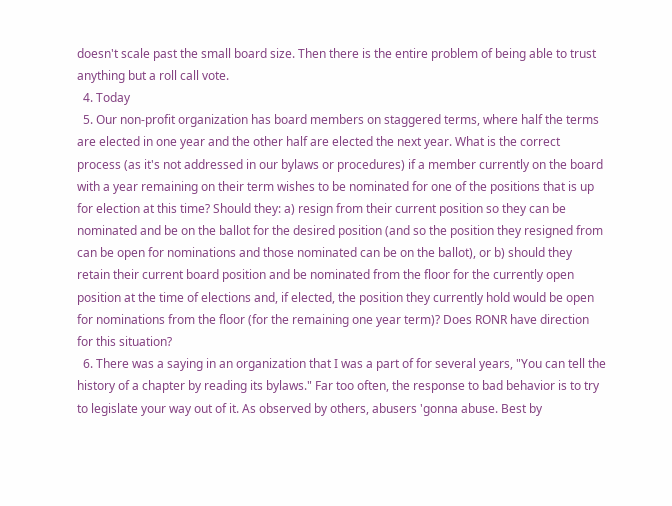doesn't scale past the small board size. Then there is the entire problem of being able to trust anything but a roll call vote.
  4. Today
  5. Our non-profit organization has board members on staggered terms, where half the terms are elected in one year and the other half are elected the next year. What is the correct process (as it's not addressed in our bylaws or procedures) if a member currently on the board with a year remaining on their term wishes to be nominated for one of the positions that is up for election at this time? Should they: a) resign from their current position so they can be nominated and be on the ballot for the desired position (and so the position they resigned from can be open for nominations and those nominated can be on the ballot), or b) should they retain their current board position and be nominated from the floor for the currently open position at the time of elections and, if elected, the position they currently hold would be open for nominations from the floor (for the remaining one year term)? Does RONR have direction for this situation?
  6. There was a saying in an organization that I was a part of for several years, "You can tell the history of a chapter by reading its bylaws." Far too often, the response to bad behavior is to try to legislate your way out of it. As observed by others, abusers 'gonna abuse. Best by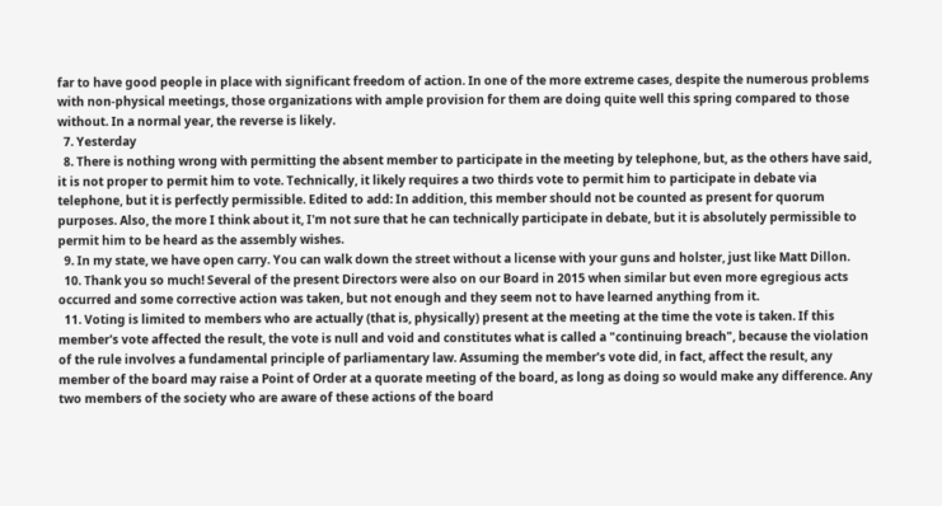far to have good people in place with significant freedom of action. In one of the more extreme cases, despite the numerous problems with non-physical meetings, those organizations with ample provision for them are doing quite well this spring compared to those without. In a normal year, the reverse is likely.
  7. Yesterday
  8. There is nothing wrong with permitting the absent member to participate in the meeting by telephone, but, as the others have said, it is not proper to permit him to vote. Technically, it likely requires a two thirds vote to permit him to participate in debate via telephone, but it is perfectly permissible. Edited to add: In addition, this member should not be counted as present for quorum purposes. Also, the more I think about it, I'm not sure that he can technically participate in debate, but it is absolutely permissible to permit him to be heard as the assembly wishes.
  9. In my state, we have open carry. You can walk down the street without a license with your guns and holster, just like Matt Dillon.
  10. Thank you so much! Several of the present Directors were also on our Board in 2015 when similar but even more egregious acts occurred and some corrective action was taken, but not enough and they seem not to have learned anything from it.
  11. Voting is limited to members who are actually (that is, physically) present at the meeting at the time the vote is taken. If this member's vote affected the result, the vote is null and void and constitutes what is called a "continuing breach", because the violation of the rule involves a fundamental principle of parliamentary law. Assuming the member's vote did, in fact, affect the result, any member of the board may raise a Point of Order at a quorate meeting of the board, as long as doing so would make any difference. Any two members of the society who are aware of these actions of the board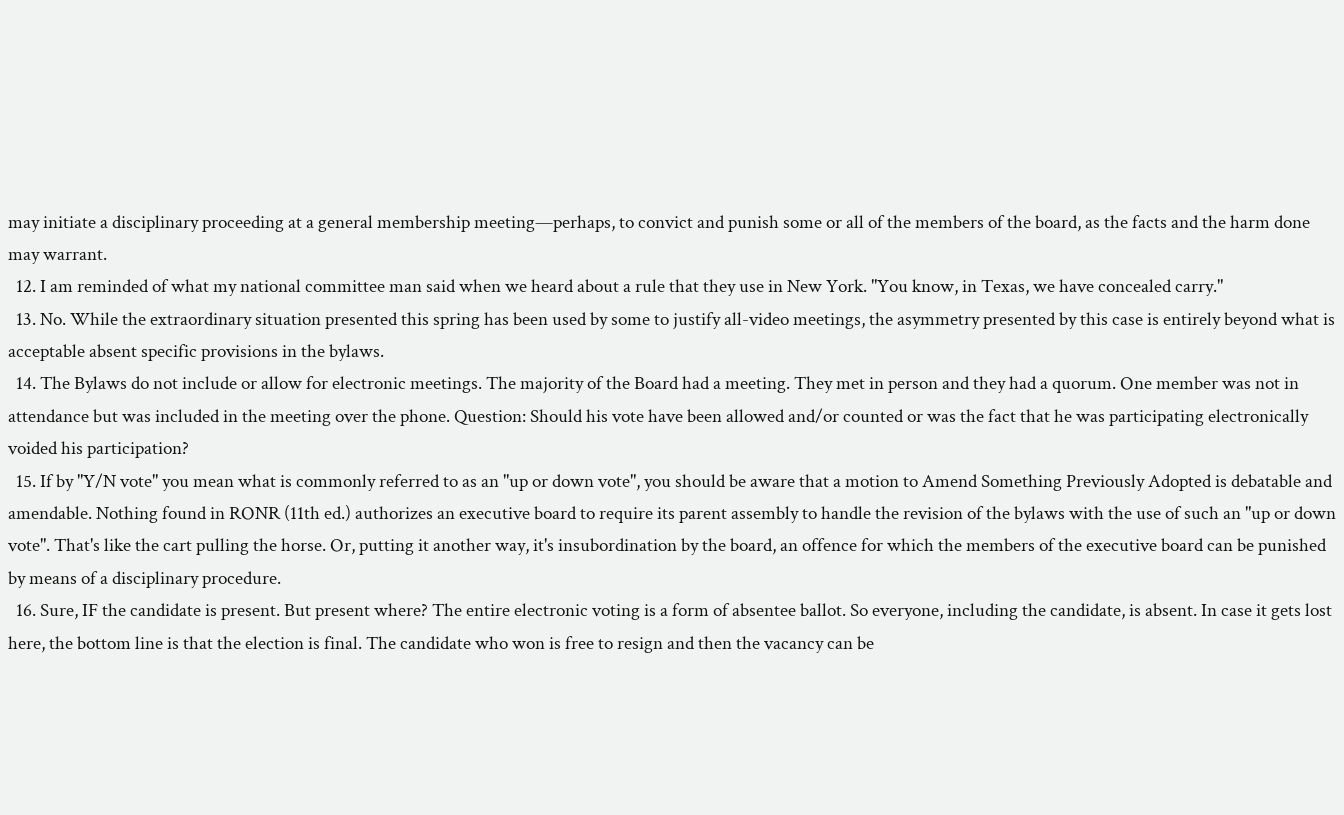may initiate a disciplinary proceeding at a general membership meeting—perhaps, to convict and punish some or all of the members of the board, as the facts and the harm done may warrant.
  12. I am reminded of what my national committee man said when we heard about a rule that they use in New York. "You know, in Texas, we have concealed carry."
  13. No. While the extraordinary situation presented this spring has been used by some to justify all-video meetings, the asymmetry presented by this case is entirely beyond what is acceptable absent specific provisions in the bylaws.
  14. The Bylaws do not include or allow for electronic meetings. The majority of the Board had a meeting. They met in person and they had a quorum. One member was not in attendance but was included in the meeting over the phone. Question: Should his vote have been allowed and/or counted or was the fact that he was participating electronically voided his participation?
  15. If by "Y/N vote" you mean what is commonly referred to as an "up or down vote", you should be aware that a motion to Amend Something Previously Adopted is debatable and amendable. Nothing found in RONR (11th ed.) authorizes an executive board to require its parent assembly to handle the revision of the bylaws with the use of such an "up or down vote". That's like the cart pulling the horse. Or, putting it another way, it's insubordination by the board, an offence for which the members of the executive board can be punished by means of a disciplinary procedure.
  16. Sure, IF the candidate is present. But present where? The entire electronic voting is a form of absentee ballot. So everyone, including the candidate, is absent. In case it gets lost here, the bottom line is that the election is final. The candidate who won is free to resign and then the vacancy can be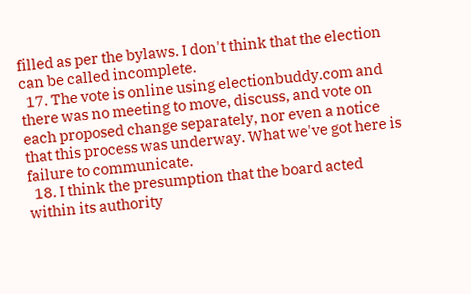filled as per the bylaws. I don't think that the election can be called incomplete.
  17. The vote is online using electionbuddy.com and there was no meeting to move, discuss, and vote on each proposed change separately, nor even a notice that this process was underway. What we've got here is failure to communicate.
  18. I think the presumption that the board acted within its authority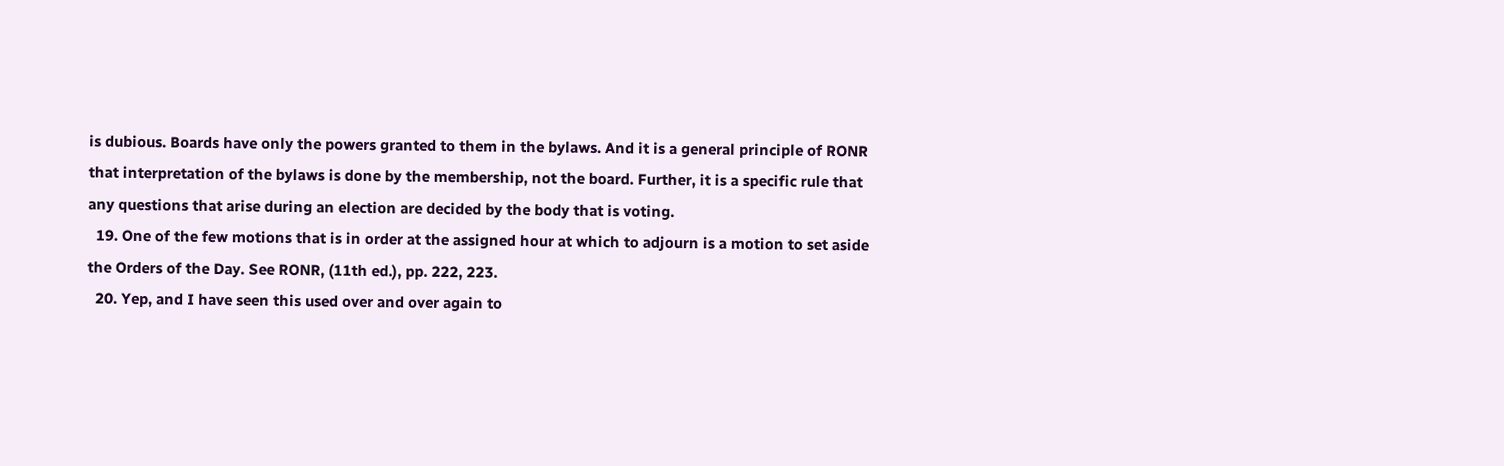is dubious. Boards have only the powers granted to them in the bylaws. And it is a general principle of RONR that interpretation of the bylaws is done by the membership, not the board. Further, it is a specific rule that any questions that arise during an election are decided by the body that is voting.
  19. One of the few motions that is in order at the assigned hour at which to adjourn is a motion to set aside the Orders of the Day. See RONR, (11th ed.), pp. 222, 223.
  20. Yep, and I have seen this used over and over again to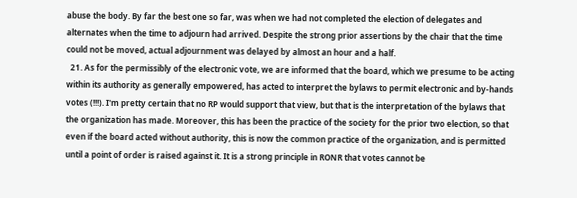abuse the body. By far the best one so far, was when we had not completed the election of delegates and alternates when the time to adjourn had arrived. Despite the strong prior assertions by the chair that the time could not be moved, actual adjournment was delayed by almost an hour and a half.
  21. As for the permissibly of the electronic vote, we are informed that the board, which we presume to be acting within its authority as generally empowered, has acted to interpret the bylaws to permit electronic and by-hands votes (!!!). I'm pretty certain that no RP would support that view, but that is the interpretation of the bylaws that the organization has made. Moreover, this has been the practice of the society for the prior two election, so that even if the board acted without authority, this is now the common practice of the organization, and is permitted until a point of order is raised against it. It is a strong principle in RONR that votes cannot be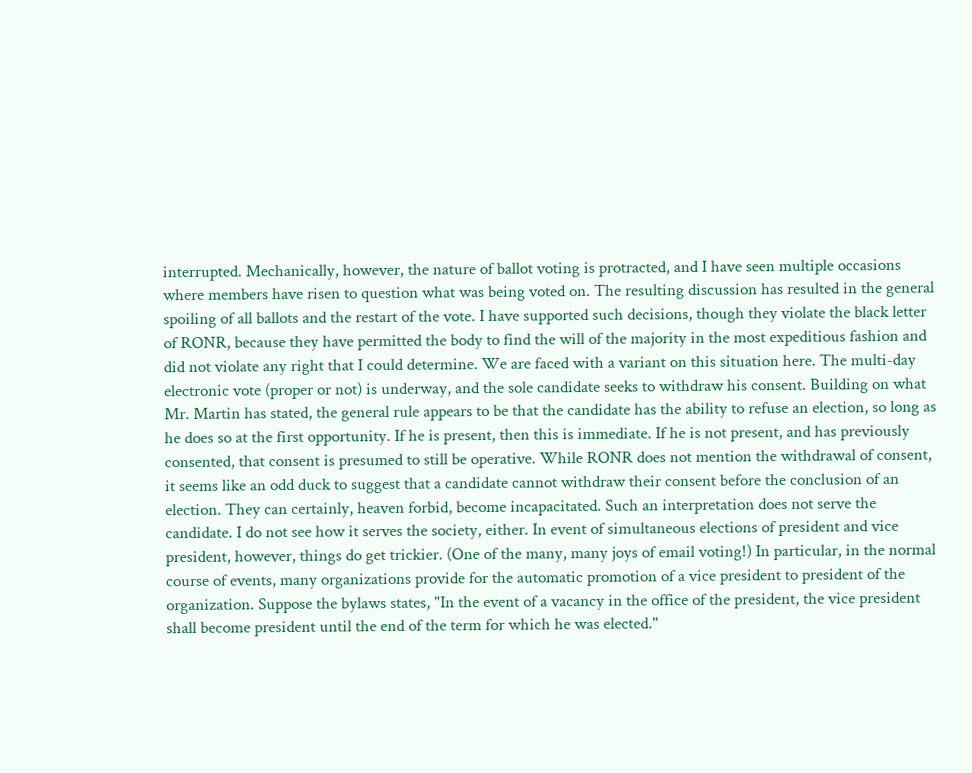interrupted. Mechanically, however, the nature of ballot voting is protracted, and I have seen multiple occasions where members have risen to question what was being voted on. The resulting discussion has resulted in the general spoiling of all ballots and the restart of the vote. I have supported such decisions, though they violate the black letter of RONR, because they have permitted the body to find the will of the majority in the most expeditious fashion and did not violate any right that I could determine. We are faced with a variant on this situation here. The multi-day electronic vote (proper or not) is underway, and the sole candidate seeks to withdraw his consent. Building on what Mr. Martin has stated, the general rule appears to be that the candidate has the ability to refuse an election, so long as he does so at the first opportunity. If he is present, then this is immediate. If he is not present, and has previously consented, that consent is presumed to still be operative. While RONR does not mention the withdrawal of consent, it seems like an odd duck to suggest that a candidate cannot withdraw their consent before the conclusion of an election. They can certainly, heaven forbid, become incapacitated. Such an interpretation does not serve the candidate. I do not see how it serves the society, either. In event of simultaneous elections of president and vice president, however, things do get trickier. (One of the many, many joys of email voting!) In particular, in the normal course of events, many organizations provide for the automatic promotion of a vice president to president of the organization. Suppose the bylaws states, "In the event of a vacancy in the office of the president, the vice president shall become president until the end of the term for which he was elected."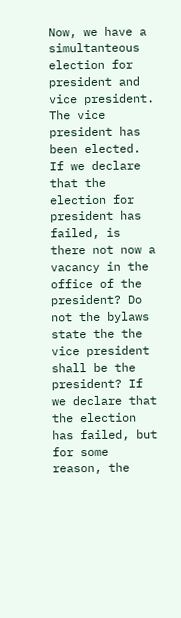Now, we have a simultanteous election for president and vice president. The vice president has been elected. If we declare that the election for president has failed, is there not now a vacancy in the office of the president? Do not the bylaws state the the vice president shall be the president? If we declare that the election has failed, but for some reason, the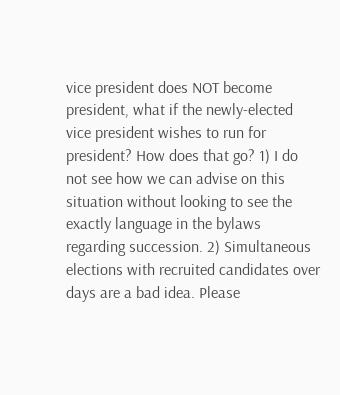vice president does NOT become president, what if the newly-elected vice president wishes to run for president? How does that go? 1) I do not see how we can advise on this situation without looking to see the exactly language in the bylaws regarding succession. 2) Simultaneous elections with recruited candidates over days are a bad idea. Please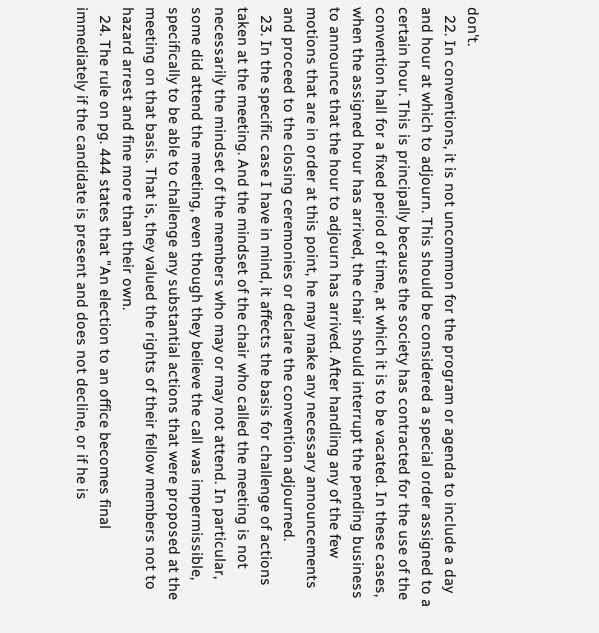don't.
  22. In conventions, it is not uncommon for the program or agenda to include a day and hour at which to adjourn. This should be considered a special order assigned to a certain hour. This is principally because the society has contracted for the use of the convention hall for a fixed period of time, at which it is to be vacated. In these cases, when the assigned hour has arrived, the chair should interrupt the pending business to announce that the hour to adjourn has arrived. After handling any of the few motions that are in order at this point, he may make any necessary announcements and proceed to the closing ceremonies or declare the convention adjourned.
  23. In the specific case I have in mind, it affects the basis for challenge of actions taken at the meeting. And the mindset of the chair who called the meeting is not necessarily the mindset of the members who may or may not attend. In particular, some did attend the meeting, even though they believe the call was impermissible, specifically to be able to challenge any substantial actions that were proposed at the meeting on that basis. That is, they valued the rights of their fellow members not to hazard arrest and fine more than their own.
  24. The rule on pg. 444 states that "An election to an office becomes final immediately if the candidate is present and does not decline, or if he is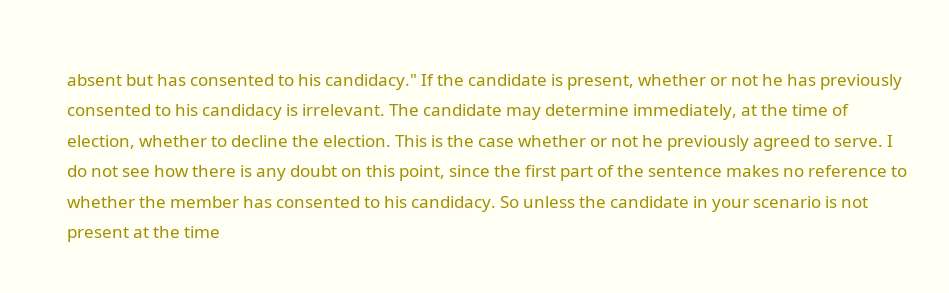absent but has consented to his candidacy." If the candidate is present, whether or not he has previously consented to his candidacy is irrelevant. The candidate may determine immediately, at the time of election, whether to decline the election. This is the case whether or not he previously agreed to serve. I do not see how there is any doubt on this point, since the first part of the sentence makes no reference to whether the member has consented to his candidacy. So unless the candidate in your scenario is not present at the time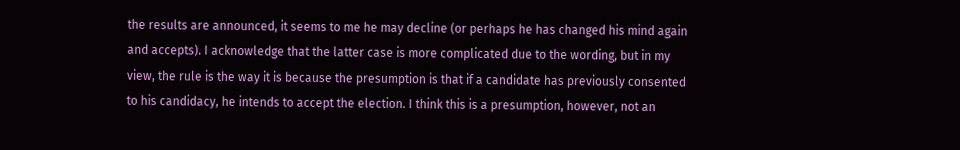the results are announced, it seems to me he may decline (or perhaps he has changed his mind again and accepts). I acknowledge that the latter case is more complicated due to the wording, but in my view, the rule is the way it is because the presumption is that if a candidate has previously consented to his candidacy, he intends to accept the election. I think this is a presumption, however, not an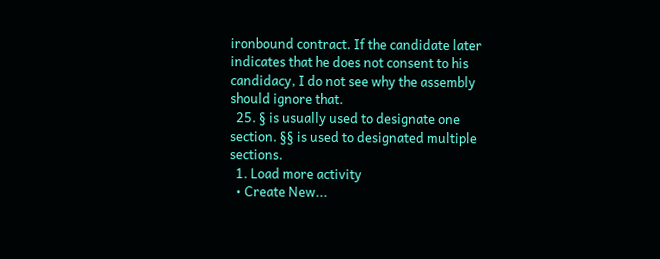ironbound contract. If the candidate later indicates that he does not consent to his candidacy, I do not see why the assembly should ignore that.
  25. § is usually used to designate one section. §§ is used to designated multiple sections.
  1. Load more activity
  • Create New...